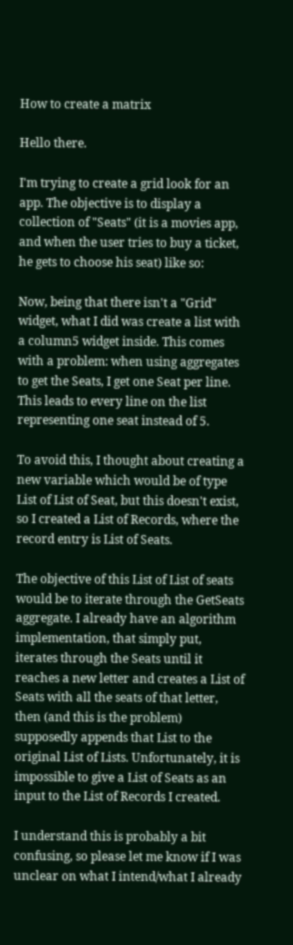How to create a matrix

Hello there.

I'm trying to create a grid look for an app. The objective is to display a collection of "Seats" (it is a movies app, and when the user tries to buy a ticket, he gets to choose his seat) like so:

Now, being that there isn't a "Grid" widget, what I did was create a list with a column5 widget inside. This comes with a problem: when using aggregates to get the Seats, I get one Seat per line. This leads to every line on the list representing one seat instead of 5.

To avoid this, I thought about creating a new variable which would be of type List of List of Seat, but this doesn't exist, so I created a List of Records, where the record entry is List of Seats.

The objective of this List of List of seats would be to iterate through the GetSeats aggregate. I already have an algorithm implementation, that simply put, iterates through the Seats until it reaches a new letter and creates a List of Seats with all the seats of that letter, then (and this is the problem) supposedly appends that List to the original List of Lists. Unfortunately, it is impossible to give a List of Seats as an input to the List of Records I created.

I understand this is probably a bit confusing, so please let me know if I was unclear on what I intend/what I already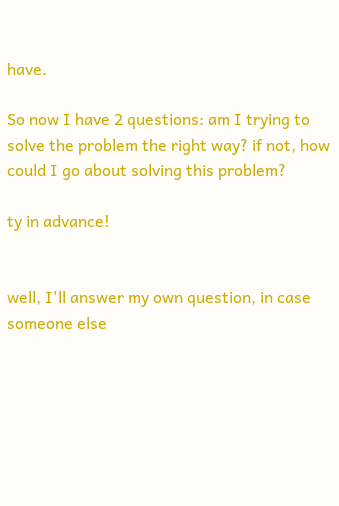have.

So now I have 2 questions: am I trying to solve the problem the right way? if not, how could I go about solving this problem?

ty in advance!


well, I'll answer my own question, in case someone else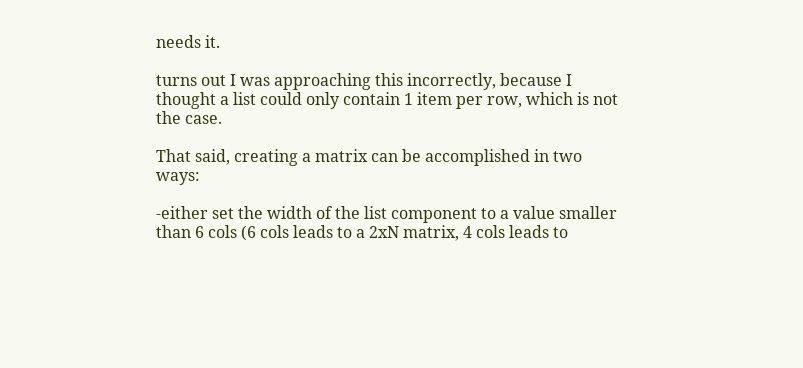needs it.

turns out I was approaching this incorrectly, because I thought a list could only contain 1 item per row, which is not the case.

That said, creating a matrix can be accomplished in two ways:

-either set the width of the list component to a value smaller than 6 cols (6 cols leads to a 2xN matrix, 4 cols leads to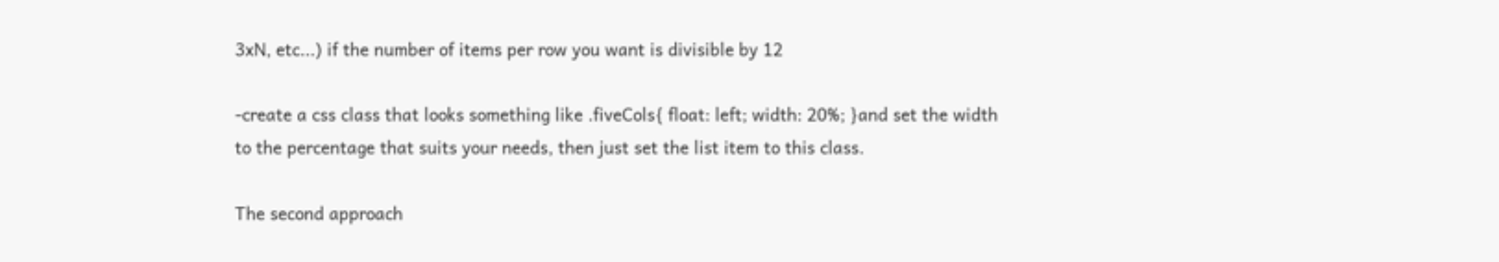3xN, etc...) if the number of items per row you want is divisible by 12

-create a css class that looks something like .fiveCols{ float: left; width: 20%; }and set the width to the percentage that suits your needs, then just set the list item to this class.

The second approach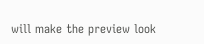will make the preview look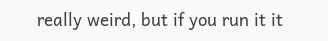really weird, but if you run it it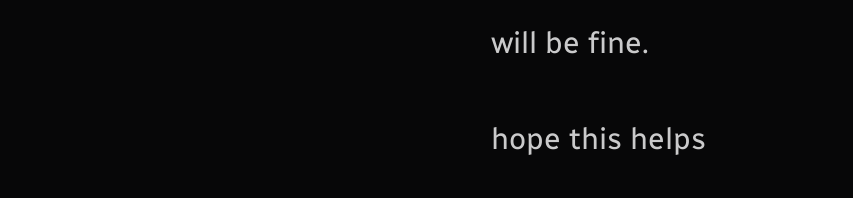will be fine.

hope this helps